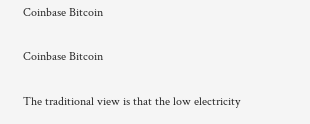Coinbase Bitcoin

Coinbase Bitcoin

The traditional view is that the low electricity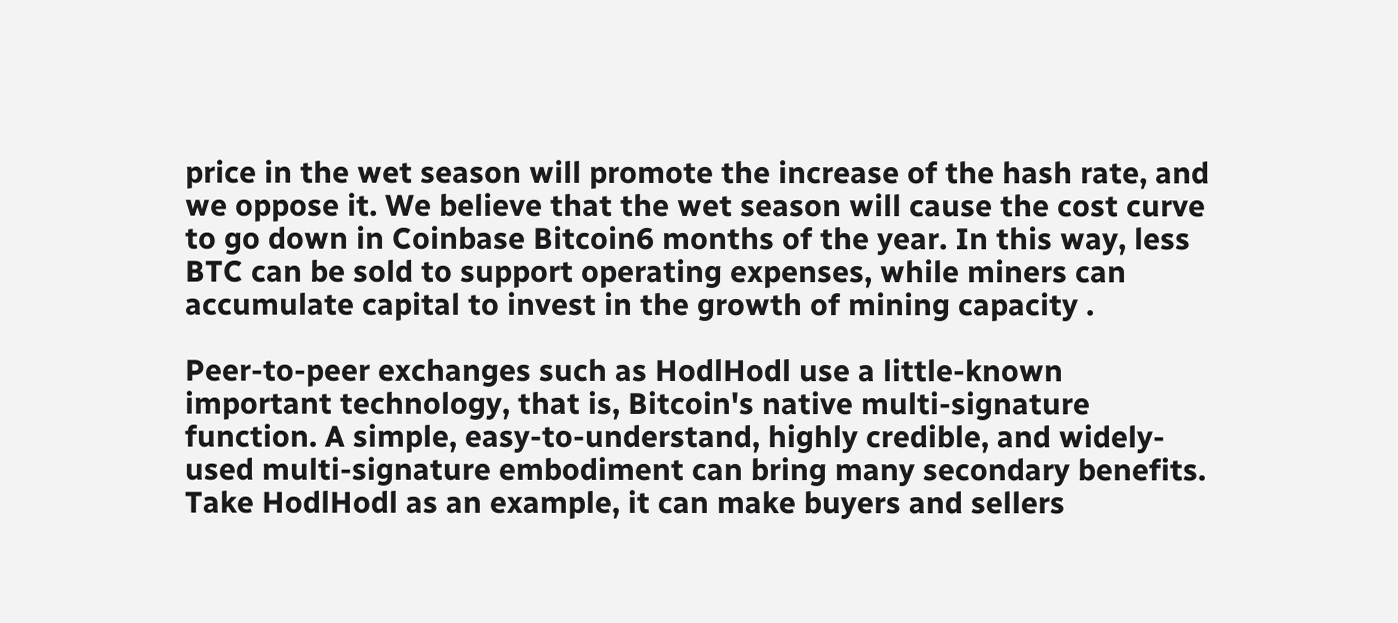price in the wet season will promote the increase of the hash rate, and we oppose it. We believe that the wet season will cause the cost curve to go down in Coinbase Bitcoin6 months of the year. In this way, less BTC can be sold to support operating expenses, while miners can accumulate capital to invest in the growth of mining capacity .

Peer-to-peer exchanges such as HodlHodl use a little-known important technology, that is, Bitcoin's native multi-signature function. A simple, easy-to-understand, highly credible, and widely-used multi-signature embodiment can bring many secondary benefits. Take HodlHodl as an example, it can make buyers and sellers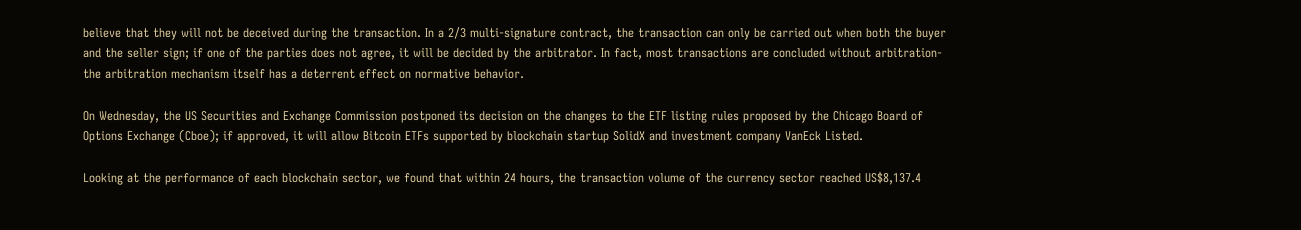believe that they will not be deceived during the transaction. In a 2/3 multi-signature contract, the transaction can only be carried out when both the buyer and the seller sign; if one of the parties does not agree, it will be decided by the arbitrator. In fact, most transactions are concluded without arbitration-the arbitration mechanism itself has a deterrent effect on normative behavior.

On Wednesday, the US Securities and Exchange Commission postponed its decision on the changes to the ETF listing rules proposed by the Chicago Board of Options Exchange (Cboe); if approved, it will allow Bitcoin ETFs supported by blockchain startup SolidX and investment company VanEck Listed.

Looking at the performance of each blockchain sector, we found that within 24 hours, the transaction volume of the currency sector reached US$8,137.4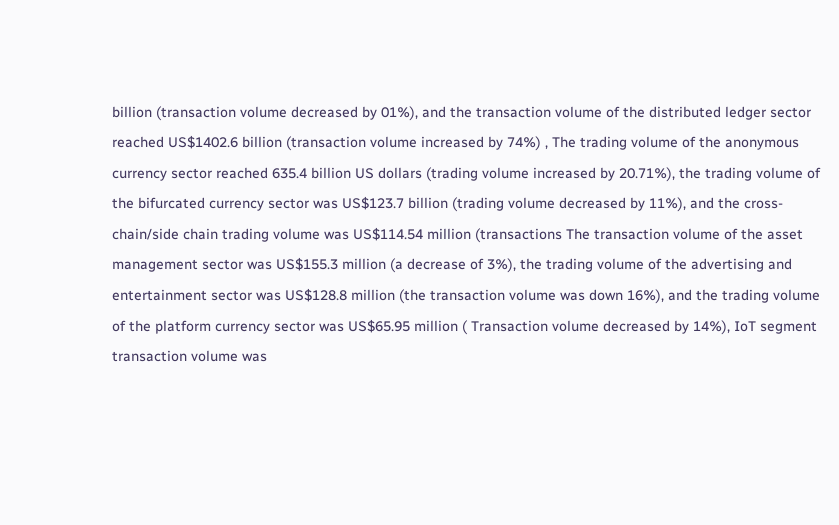billion (transaction volume decreased by 01%), and the transaction volume of the distributed ledger sector reached US$1402.6 billion (transaction volume increased by 74%) , The trading volume of the anonymous currency sector reached 635.4 billion US dollars (trading volume increased by 20.71%), the trading volume of the bifurcated currency sector was US$123.7 billion (trading volume decreased by 11%), and the cross-chain/side chain trading volume was US$114.54 million (transactions The transaction volume of the asset management sector was US$155.3 million (a decrease of 3%), the trading volume of the advertising and entertainment sector was US$128.8 million (the transaction volume was down 16%), and the trading volume of the platform currency sector was US$65.95 million ( Transaction volume decreased by 14%), IoT segment transaction volume was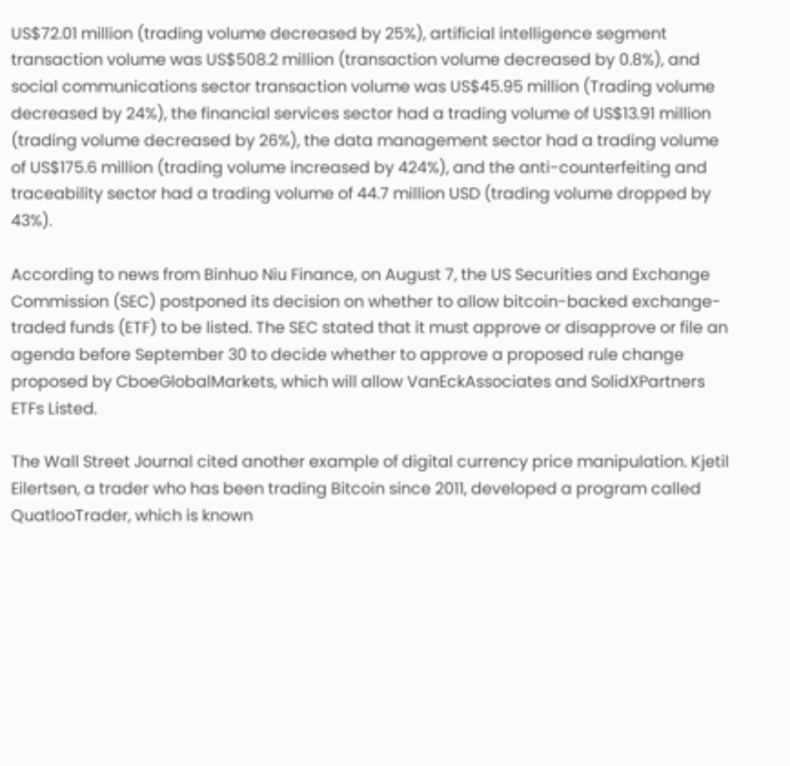US$72.01 million (trading volume decreased by 25%), artificial intelligence segment transaction volume was US$508.2 million (transaction volume decreased by 0.8%), and social communications sector transaction volume was US$45.95 million (Trading volume decreased by 24%), the financial services sector had a trading volume of US$13.91 million (trading volume decreased by 26%), the data management sector had a trading volume of US$175.6 million (trading volume increased by 424%), and the anti-counterfeiting and traceability sector had a trading volume of 44.7 million USD (trading volume dropped by 43%).

According to news from Binhuo Niu Finance, on August 7, the US Securities and Exchange Commission (SEC) postponed its decision on whether to allow bitcoin-backed exchange-traded funds (ETF) to be listed. The SEC stated that it must approve or disapprove or file an agenda before September 30 to decide whether to approve a proposed rule change proposed by CboeGlobalMarkets, which will allow VanEckAssociates and SolidXPartners ETFs Listed.

The Wall Street Journal cited another example of digital currency price manipulation. Kjetil Eilertsen, a trader who has been trading Bitcoin since 2011, developed a program called QuatlooTrader, which is known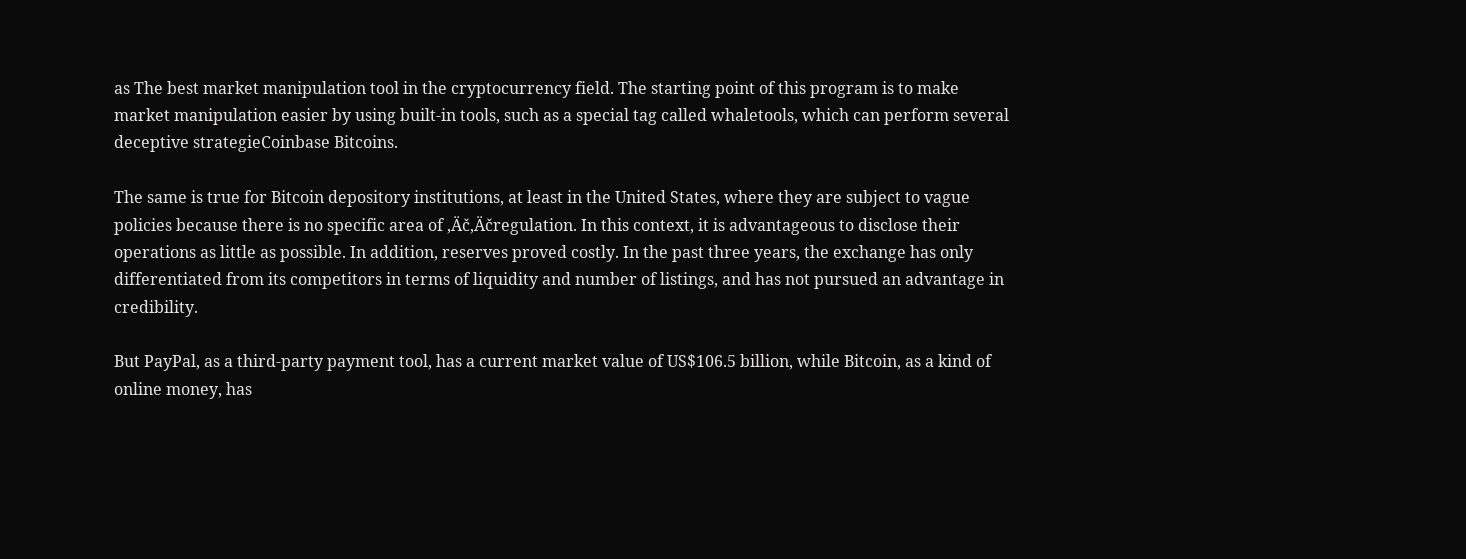as The best market manipulation tool in the cryptocurrency field. The starting point of this program is to make market manipulation easier by using built-in tools, such as a special tag called whaletools, which can perform several deceptive strategieCoinbase Bitcoins.

The same is true for Bitcoin depository institutions, at least in the United States, where they are subject to vague policies because there is no specific area of ‚Äč‚Äčregulation. In this context, it is advantageous to disclose their operations as little as possible. In addition, reserves proved costly. In the past three years, the exchange has only differentiated from its competitors in terms of liquidity and number of listings, and has not pursued an advantage in credibility.

But PayPal, as a third-party payment tool, has a current market value of US$106.5 billion, while Bitcoin, as a kind of online money, has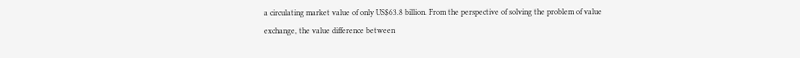a circulating market value of only US$63.8 billion. From the perspective of solving the problem of value exchange, the value difference between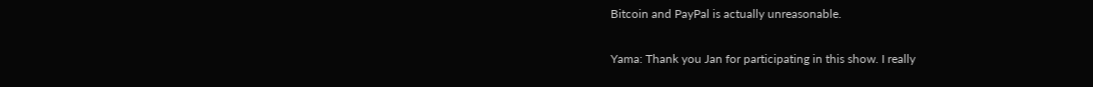Bitcoin and PayPal is actually unreasonable.

Yama: Thank you Jan for participating in this show. I really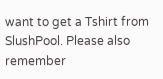want to get a Tshirt from SlushPool. Please also remember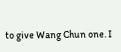to give Wang Chun one. I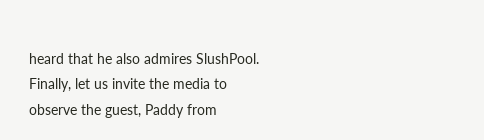heard that he also admires SlushPool. Finally, let us invite the media to observe the guest, Paddy from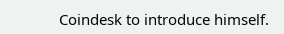Coindesk to introduce himself.